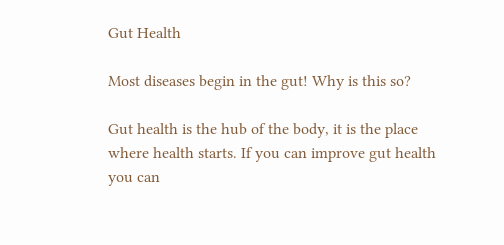Gut Health

Most diseases begin in the gut! Why is this so?

Gut health is the hub of the body, it is the place where health starts. If you can improve gut health you can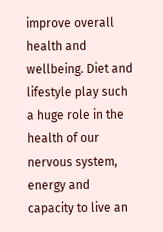improve overall health and wellbeing. Diet and lifestyle play such a huge role in the health of our nervous system, energy and capacity to live an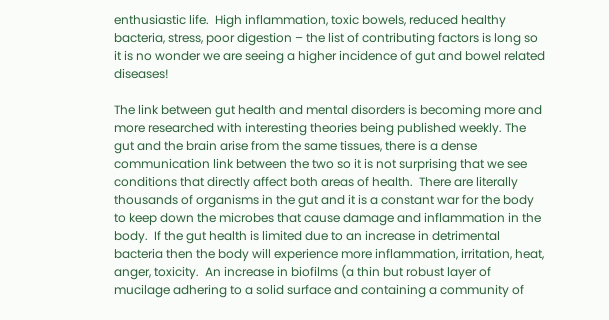enthusiastic life.  High inflammation, toxic bowels, reduced healthy bacteria, stress, poor digestion – the list of contributing factors is long so it is no wonder we are seeing a higher incidence of gut and bowel related diseases!

The link between gut health and mental disorders is becoming more and more researched with interesting theories being published weekly. The gut and the brain arise from the same tissues, there is a dense communication link between the two so it is not surprising that we see conditions that directly affect both areas of health.  There are literally thousands of organisms in the gut and it is a constant war for the body to keep down the microbes that cause damage and inflammation in the body.  If the gut health is limited due to an increase in detrimental bacteria then the body will experience more inflammation, irritation, heat, anger, toxicity.  An increase in biofilms (a thin but robust layer of mucilage adhering to a solid surface and containing a community of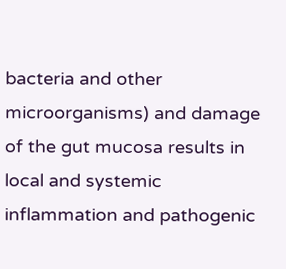bacteria and other microorganisms) and damage of the gut mucosa results in local and systemic inflammation and pathogenic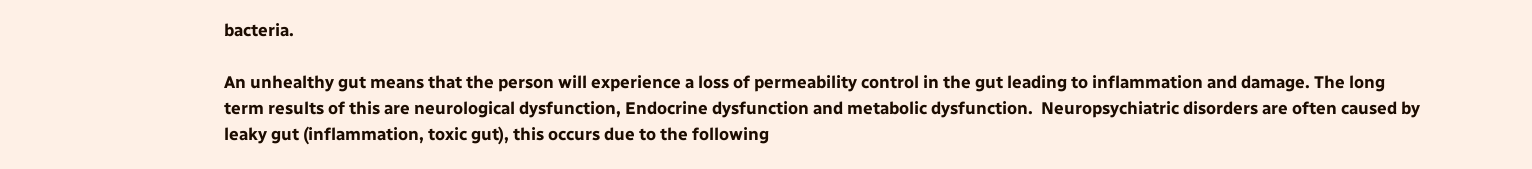bacteria.

An unhealthy gut means that the person will experience a loss of permeability control in the gut leading to inflammation and damage. The long term results of this are neurological dysfunction, Endocrine dysfunction and metabolic dysfunction.  Neuropsychiatric disorders are often caused by leaky gut (inflammation, toxic gut), this occurs due to the following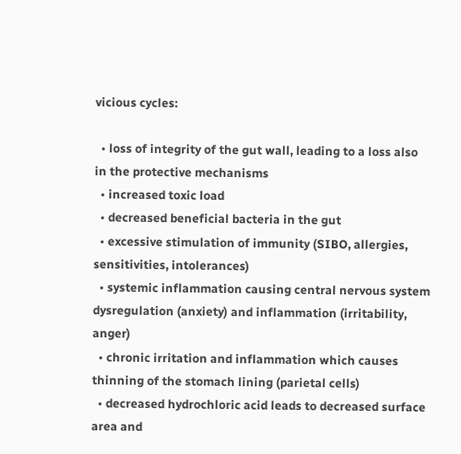vicious cycles:

  • loss of integrity of the gut wall, leading to a loss also in the protective mechanisms
  • increased toxic load
  • decreased beneficial bacteria in the gut
  • excessive stimulation of immunity (SIBO, allergies, sensitivities, intolerances)
  • systemic inflammation causing central nervous system dysregulation (anxiety) and inflammation (irritability, anger)
  • chronic irritation and inflammation which causes thinning of the stomach lining (parietal cells)
  • decreased hydrochloric acid leads to decreased surface area and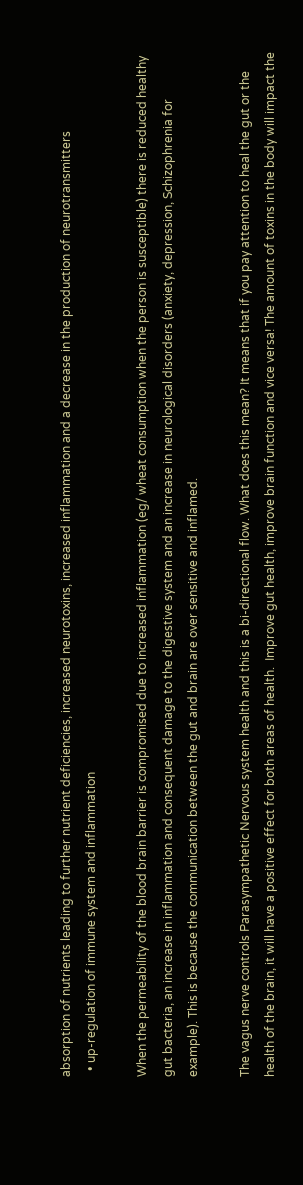absorption of nutrients leading to further nutrient deficiencies, increased neurotoxins, increased inflammation and a decrease in the production of neurotransmitters
  • up-regulation of immune system and inflammation

When the permeability of the blood brain barrier is compromised due to increased inflammation (eg/ wheat consumption when the person is susceptible) there is reduced healthy gut bacteria, an increase in inflammation and consequent damage to the digestive system and an increase in neurological disorders (anxiety, depression, Schizophrenia for example). This is because the communication between the gut and brain are over sensitive and inflamed.

The vagus nerve controls Parasympathetic Nervous system health and this is a bi-directional flow. What does this mean? It means that if you pay attention to heal the gut or the health of the brain, it will have a positive effect for both areas of health.  Improve gut health, improve brain function and vice versa! The amount of toxins in the body will impact the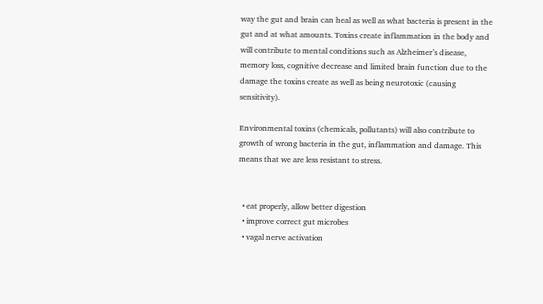way the gut and brain can heal as well as what bacteria is present in the gut and at what amounts. Toxins create inflammation in the body and will contribute to mental conditions such as Alzheimer’s disease, memory loss, cognitive decrease and limited brain function due to the damage the toxins create as well as being neurotoxic (causing sensitivity).

Environmental toxins (chemicals, pollutants) will also contribute to growth of wrong bacteria in the gut, inflammation and damage. This means that we are less resistant to stress.


  • eat properly, allow better digestion
  • improve correct gut microbes
  • vagal nerve activation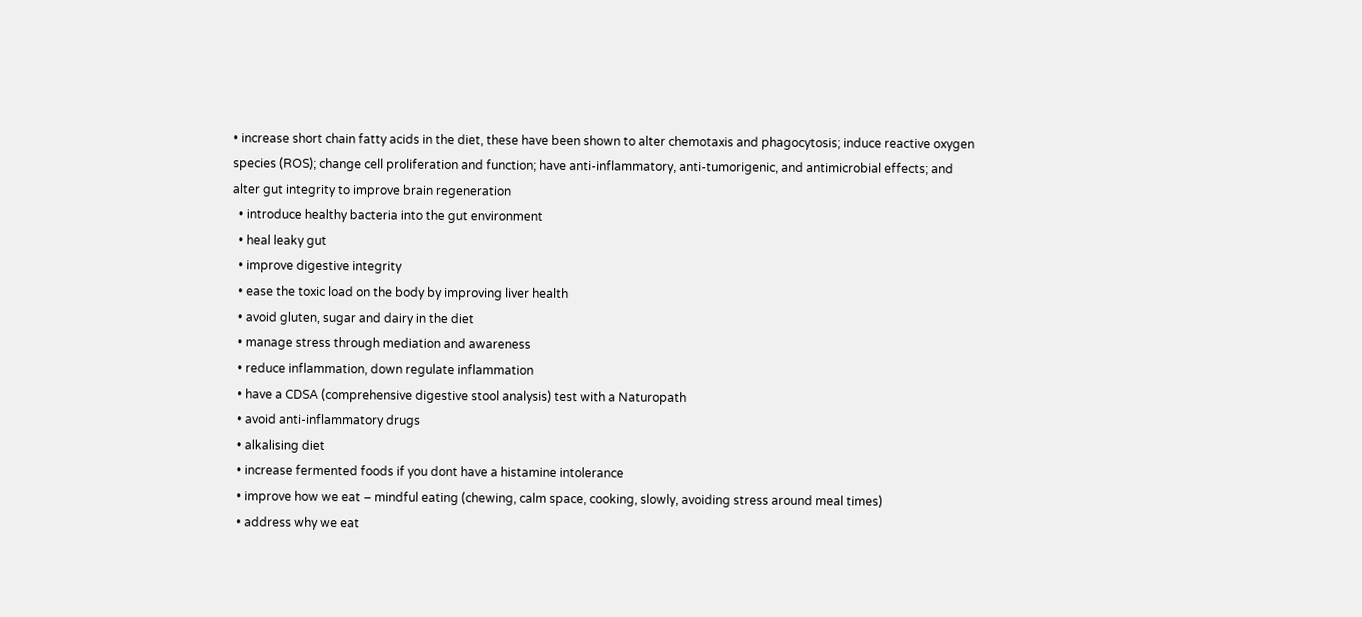• increase short chain fatty acids in the diet, these have been shown to alter chemotaxis and phagocytosis; induce reactive oxygen species (ROS); change cell proliferation and function; have anti-inflammatory, anti-tumorigenic, and antimicrobial effects; and alter gut integrity to improve brain regeneration
  • introduce healthy bacteria into the gut environment
  • heal leaky gut
  • improve digestive integrity
  • ease the toxic load on the body by improving liver health
  • avoid gluten, sugar and dairy in the diet
  • manage stress through mediation and awareness
  • reduce inflammation, down regulate inflammation
  • have a CDSA (comprehensive digestive stool analysis) test with a Naturopath
  • avoid anti-inflammatory drugs
  • alkalising diet
  • increase fermented foods if you dont have a histamine intolerance
  • improve how we eat – mindful eating (chewing, calm space, cooking, slowly, avoiding stress around meal times)
  • address why we eat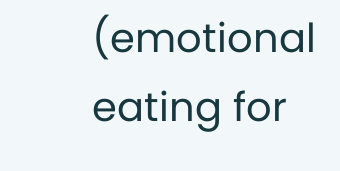(emotional eating for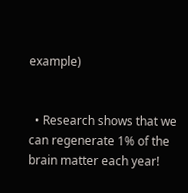example)


  • Research shows that we can regenerate 1% of the brain matter each year!